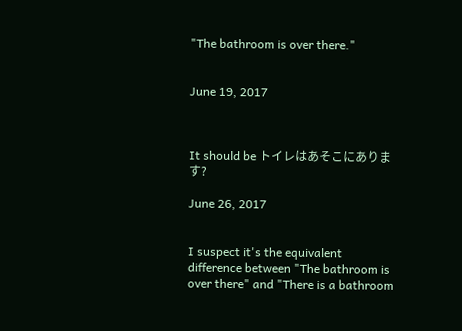"The bathroom is over there."


June 19, 2017



It should be トイレはあそこにあります?

June 26, 2017


I suspect it's the equivalent difference between "The bathroom is over there" and "There is a bathroom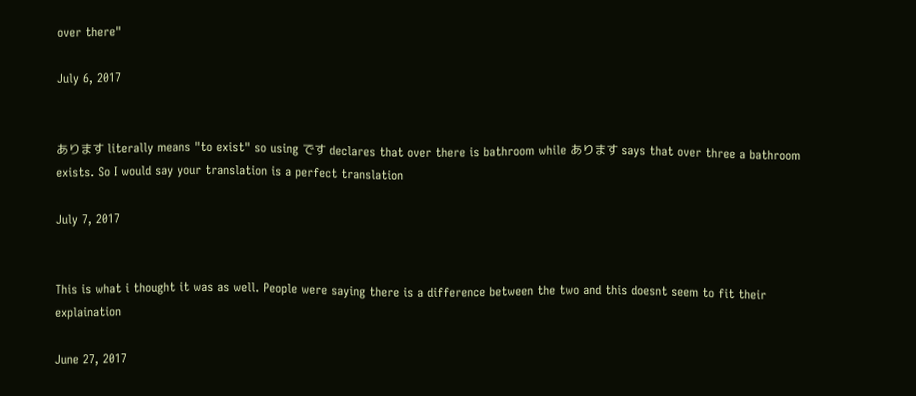over there"

July 6, 2017


あります literally means "to exist" so using です declares that over there is bathroom while あります says that over three a bathroom exists. So I would say your translation is a perfect translation

July 7, 2017


This is what i thought it was as well. People were saying there is a difference between the two and this doesnt seem to fit their explaination

June 27, 2017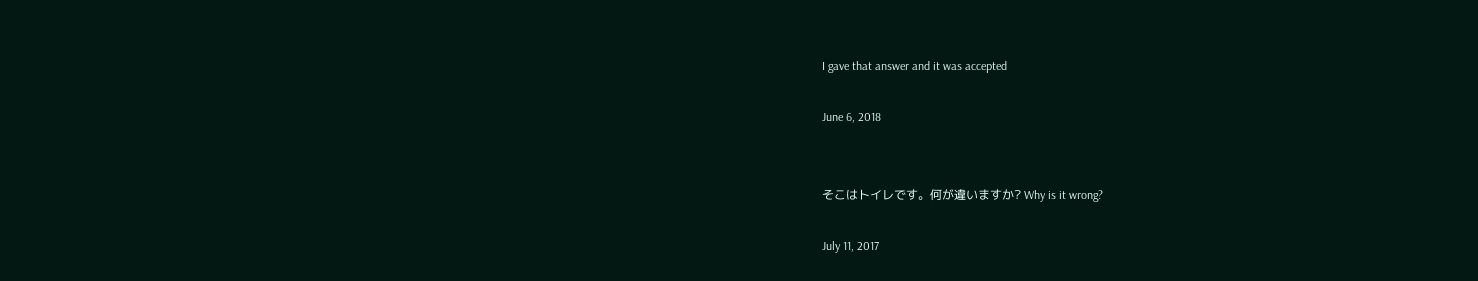I gave that answer and it was accepted

June 6, 2018


そこはトイレです。何が違いますか? Why is it wrong?

July 11, 2017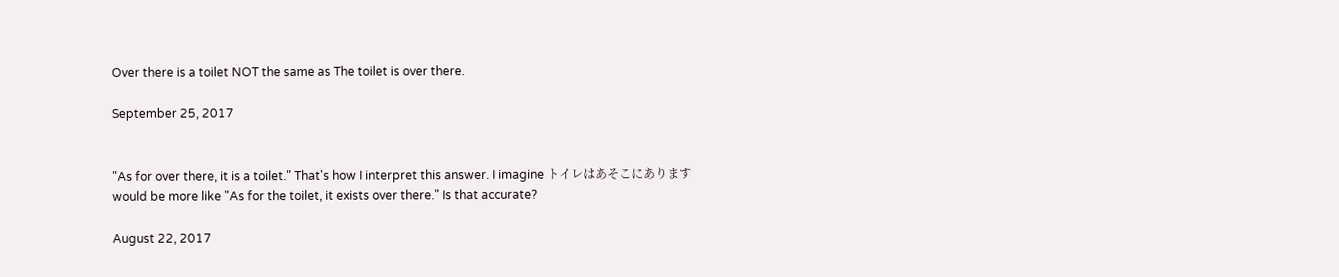Over there is a toilet NOT the same as The toilet is over there.

September 25, 2017


"As for over there, it is a toilet." That's how I interpret this answer. I imagine トイレはあそこにあります would be more like "As for the toilet, it exists over there." Is that accurate?

August 22, 2017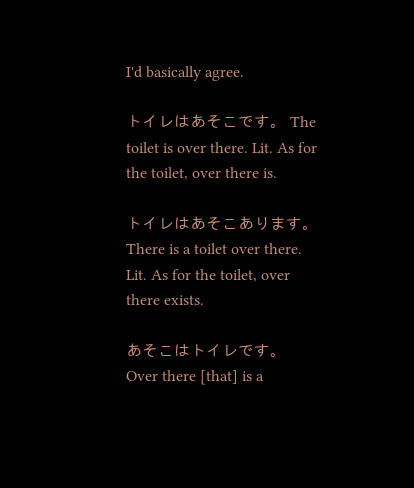I'd basically agree.

トイレはあそこです。 The toilet is over there. Lit. As for the toilet, over there is.

トイレはあそこあります。 There is a toilet over there. Lit. As for the toilet, over there exists.

あそこはトイレです。 Over there [that] is a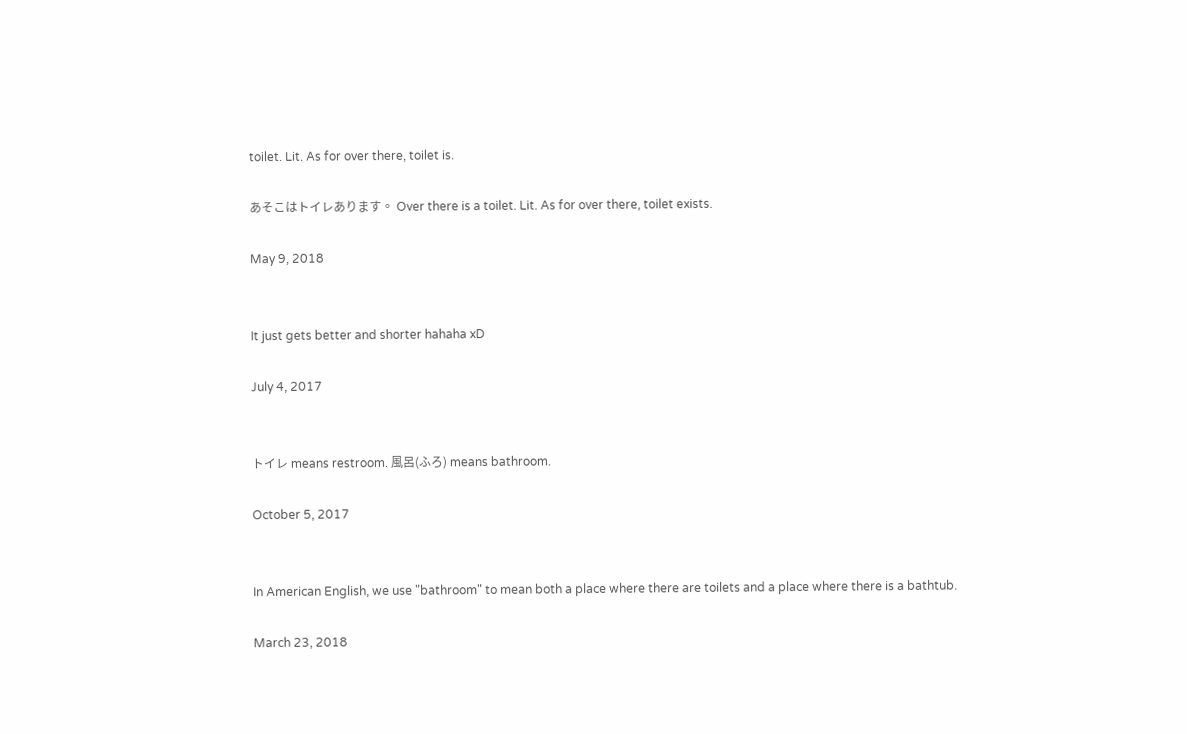toilet. Lit. As for over there, toilet is.

あそこはトイレあります。 Over there is a toilet. Lit. As for over there, toilet exists.

May 9, 2018


It just gets better and shorter hahaha xD

July 4, 2017


トイレ means restroom. 風呂(ふろ) means bathroom.

October 5, 2017


In American English, we use "bathroom" to mean both a place where there are toilets and a place where there is a bathtub.

March 23, 2018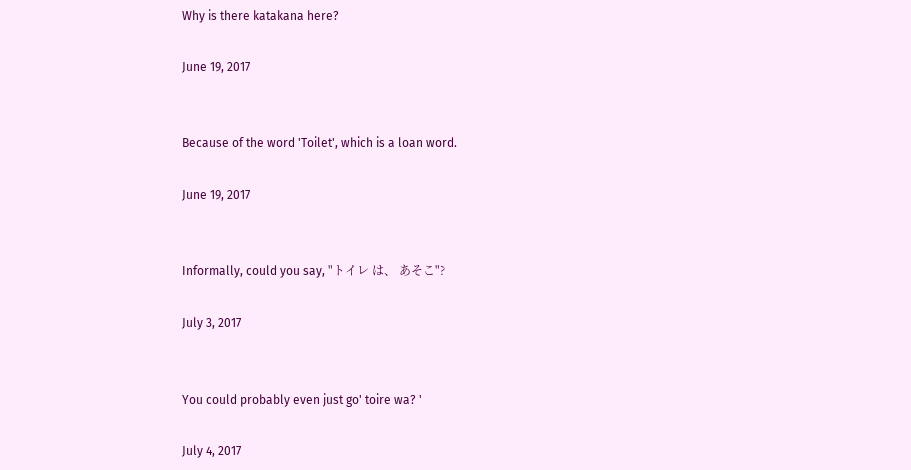Why is there katakana here?

June 19, 2017


Because of the word 'Toilet', which is a loan word.

June 19, 2017


Informally, could you say, "トイレ は、 あそこ"?

July 3, 2017


You could probably even just go' toire wa? '

July 4, 2017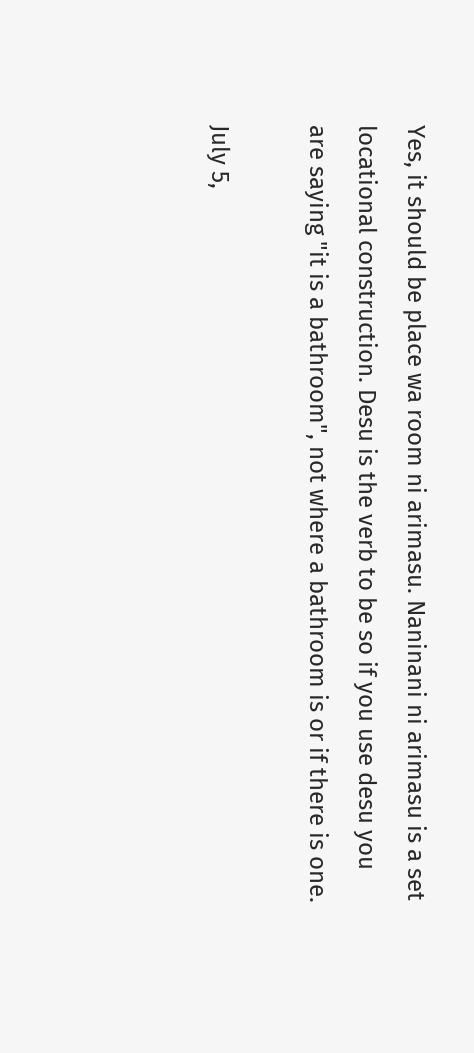Yes, it should be place wa room ni arimasu. Naninani ni arimasu is a set locational construction. Desu is the verb to be so if you use desu you are saying "it is a bathroom", not where a bathroom is or if there is one.

July 5,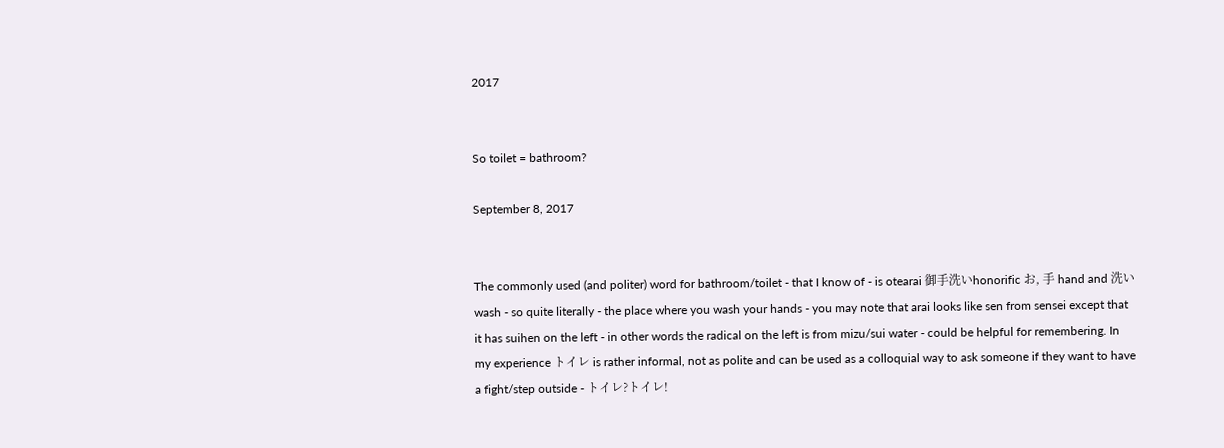2017


So toilet = bathroom?

September 8, 2017


The commonly used (and politer) word for bathroom/toilet - that I know of - is otearai 御手洗いhonorific お, 手 hand and 洗い wash - so quite literally - the place where you wash your hands - you may note that arai looks like sen from sensei except that it has suihen on the left - in other words the radical on the left is from mizu/sui water - could be helpful for remembering. In my experience トイレ is rather informal, not as polite and can be used as a colloquial way to ask someone if they want to have a fight/step outside - トイレ?トイレ!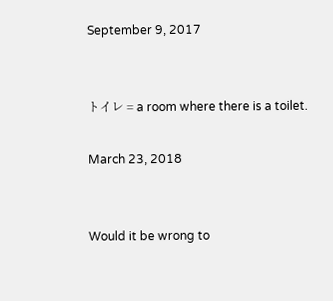September 9, 2017


トイレ = a room where there is a toilet.

March 23, 2018


Would it be wrong to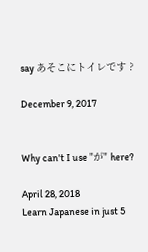say あそこにトイレです ?

December 9, 2017


Why can't I use "が" here?

April 28, 2018
Learn Japanese in just 5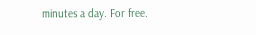minutes a day. For free.